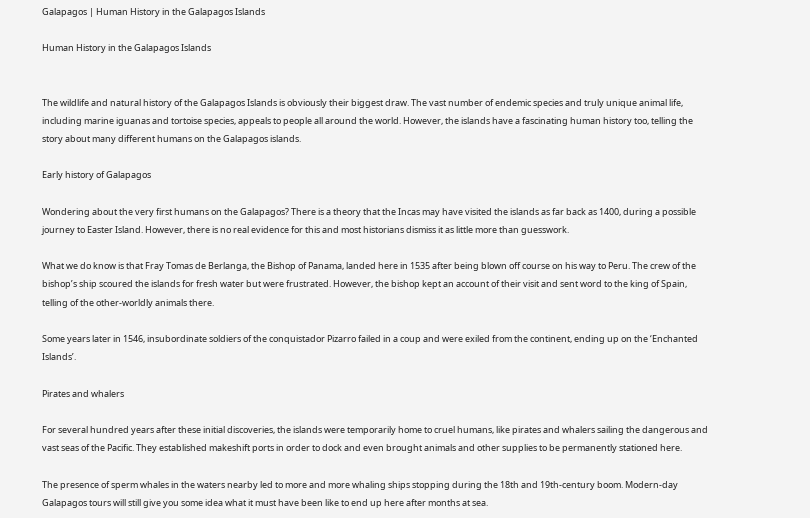Galapagos | Human History in the Galapagos Islands

Human History in the Galapagos Islands


The wildlife and natural history of the Galapagos Islands is obviously their biggest draw. The vast number of endemic species and truly unique animal life, including marine iguanas and tortoise species, appeals to people all around the world. However, the islands have a fascinating human history too, telling the story about many different humans on the Galapagos islands.

Early history of Galapagos

Wondering about the very first humans on the Galapagos? There is a theory that the Incas may have visited the islands as far back as 1400, during a possible journey to Easter Island. However, there is no real evidence for this and most historians dismiss it as little more than guesswork.

What we do know is that Fray Tomas de Berlanga, the Bishop of Panama, landed here in 1535 after being blown off course on his way to Peru. The crew of the bishop’s ship scoured the islands for fresh water but were frustrated. However, the bishop kept an account of their visit and sent word to the king of Spain, telling of the other-worldly animals there.

Some years later in 1546, insubordinate soldiers of the conquistador Pizarro failed in a coup and were exiled from the continent, ending up on the ‘Enchanted Islands’.

Pirates and whalers

For several hundred years after these initial discoveries, the islands were temporarily home to cruel humans, like pirates and whalers sailing the dangerous and vast seas of the Pacific. They established makeshift ports in order to dock and even brought animals and other supplies to be permanently stationed here.

The presence of sperm whales in the waters nearby led to more and more whaling ships stopping during the 18th and 19th-century boom. Modern-day Galapagos tours will still give you some idea what it must have been like to end up here after months at sea.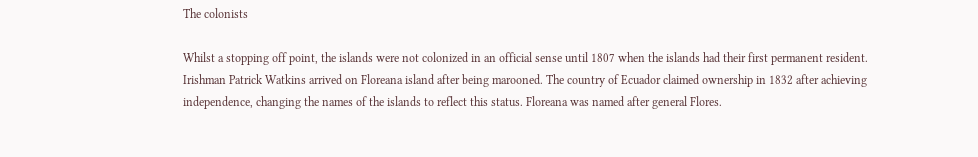The colonists

Whilst a stopping off point, the islands were not colonized in an official sense until 1807 when the islands had their first permanent resident. Irishman Patrick Watkins arrived on Floreana island after being marooned. The country of Ecuador claimed ownership in 1832 after achieving independence, changing the names of the islands to reflect this status. Floreana was named after general Flores.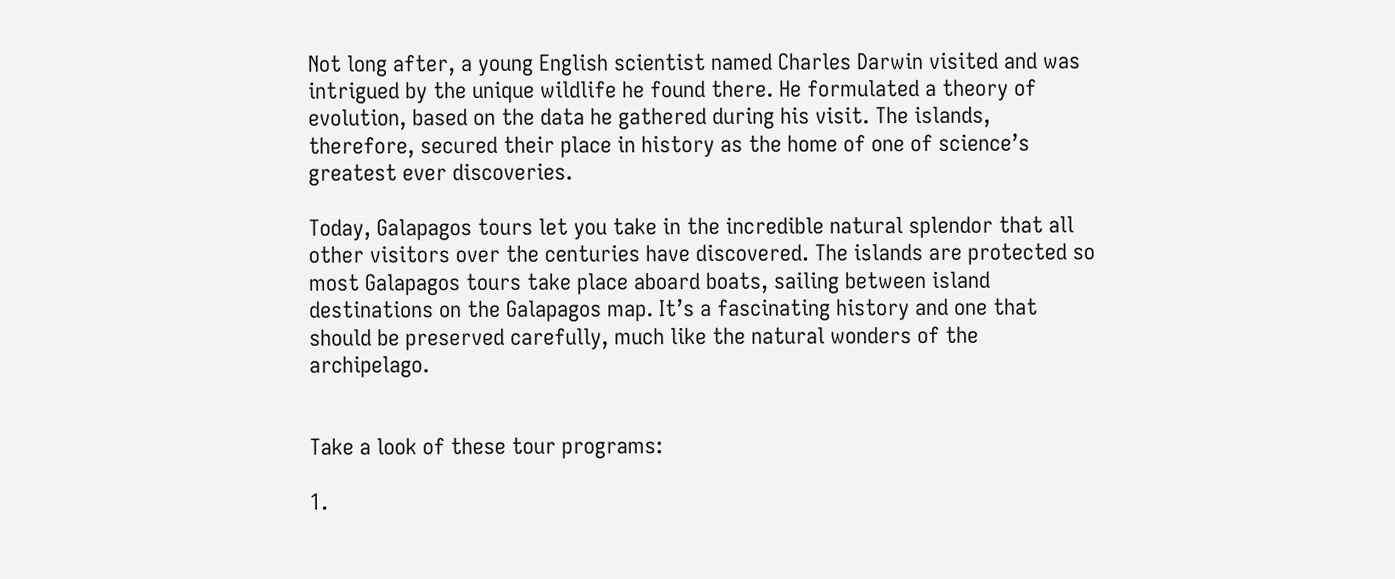Not long after, a young English scientist named Charles Darwin visited and was intrigued by the unique wildlife he found there. He formulated a theory of evolution, based on the data he gathered during his visit. The islands, therefore, secured their place in history as the home of one of science’s greatest ever discoveries.

Today, Galapagos tours let you take in the incredible natural splendor that all other visitors over the centuries have discovered. The islands are protected so most Galapagos tours take place aboard boats, sailing between island destinations on the Galapagos map. It’s a fascinating history and one that should be preserved carefully, much like the natural wonders of the archipelago.


Take a look of these tour programs:

1.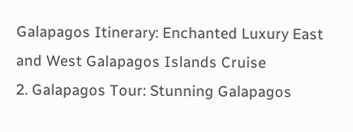Galapagos Itinerary: Enchanted Luxury East and West Galapagos Islands Cruise
2. Galapagos Tour: Stunning Galapagos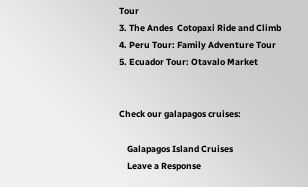Tour
3. The Andes  Cotopaxi Ride and Climb
4. Peru Tour: Family Adventure Tour
5. Ecuador Tour: Otavalo Market


Check our galapagos cruises:

    Galapagos Island Cruises
    Leave a Response